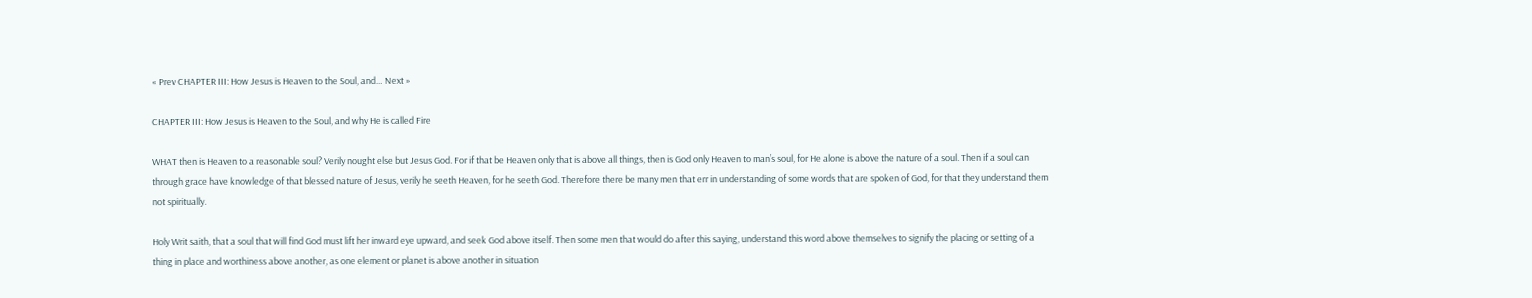« Prev CHAPTER III: How Jesus is Heaven to the Soul, and… Next »

CHAPTER III: How Jesus is Heaven to the Soul, and why He is called Fire

WHAT then is Heaven to a reasonable soul? Verily nought else but Jesus God. For if that be Heaven only that is above all things, then is God only Heaven to man’s soul, for He alone is above the nature of a soul. Then if a soul can through grace have knowledge of that blessed nature of Jesus, verily he seeth Heaven, for he seeth God. Therefore there be many men that err in understanding of some words that are spoken of God, for that they understand them not spiritually.

Holy Writ saith, that a soul that will find God must lift her inward eye upward, and seek God above itself. Then some men that would do after this saying, understand this word above themselves to signify the placing or setting of a thing in place and worthiness above another, as one element or planet is above another in situation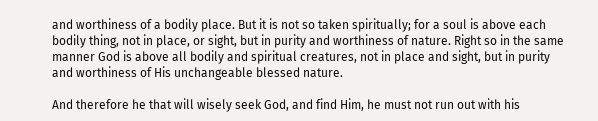and worthiness of a bodily place. But it is not so taken spiritually; for a soul is above each bodily thing, not in place, or sight, but in purity and worthiness of nature. Right so in the same manner God is above all bodily and spiritual creatures, not in place and sight, but in purity and worthiness of His unchangeable blessed nature.

And therefore he that will wisely seek God, and find Him, he must not run out with his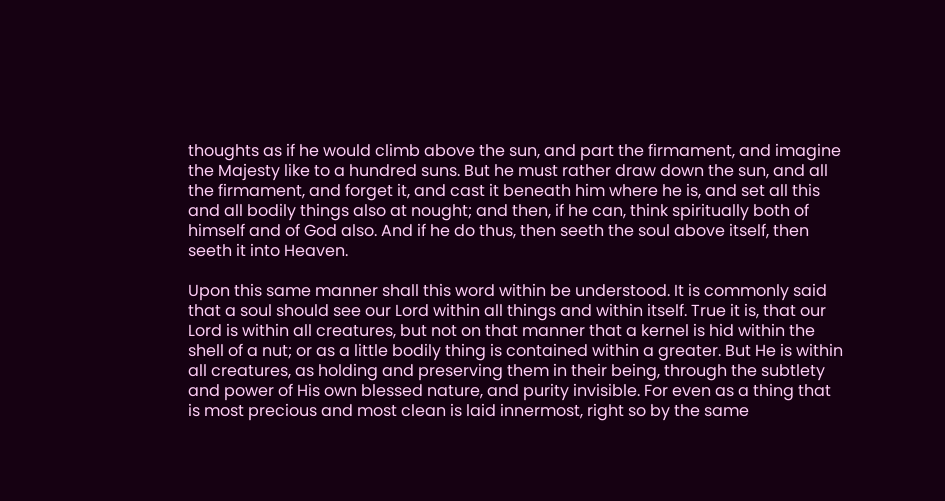thoughts as if he would climb above the sun, and part the firmament, and imagine the Majesty like to a hundred suns. But he must rather draw down the sun, and all the firmament, and forget it, and cast it beneath him where he is, and set all this and all bodily things also at nought; and then, if he can, think spiritually both of himself and of God also. And if he do thus, then seeth the soul above itself, then seeth it into Heaven.

Upon this same manner shall this word within be understood. It is commonly said that a soul should see our Lord within all things and within itself. True it is, that our Lord is within all creatures, but not on that manner that a kernel is hid within the shell of a nut; or as a little bodily thing is contained within a greater. But He is within all creatures, as holding and preserving them in their being, through the subtlety and power of His own blessed nature, and purity invisible. For even as a thing that is most precious and most clean is laid innermost, right so by the same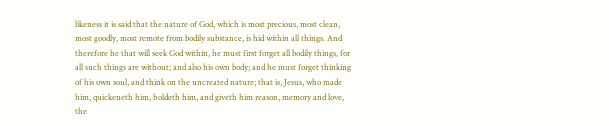likeness it is said that the nature of God, which is most precious, most clean, most goodly, most remote from bodily substance, is hid within all things. And therefore he that will seek God within, he must first forget all bodily things, for all such things are without; and also his own body; and he must forget thinking of his own soul, and think on the uncreated nature; that is, Jesus, who made him, quickeneth him, holdeth him, and giveth him reason, memory and love, the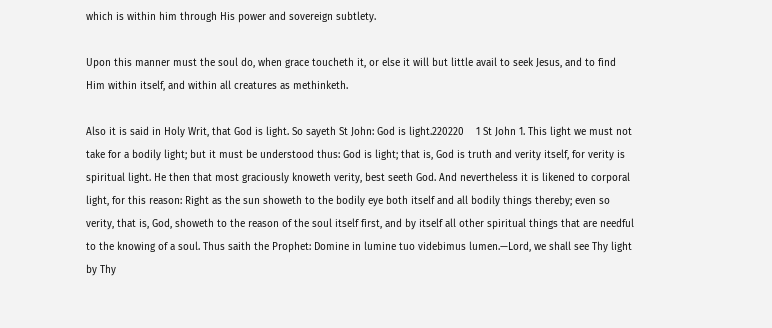which is within him through His power and sovereign subtlety.

Upon this manner must the soul do, when grace toucheth it, or else it will but little avail to seek Jesus, and to find Him within itself, and within all creatures as methinketh.

Also it is said in Holy Writ, that God is light. So sayeth St John: God is light.220220    1 St John 1. This light we must not take for a bodily light; but it must be understood thus: God is light; that is, God is truth and verity itself, for verity is spiritual light. He then that most graciously knoweth verity, best seeth God. And nevertheless it is likened to corporal light, for this reason: Right as the sun showeth to the bodily eye both itself and all bodily things thereby; even so verity, that is, God, showeth to the reason of the soul itself first, and by itself all other spiritual things that are needful to the knowing of a soul. Thus saith the Prophet: Domine in lumine tuo videbimus lumen.—Lord, we shall see Thy light by Thy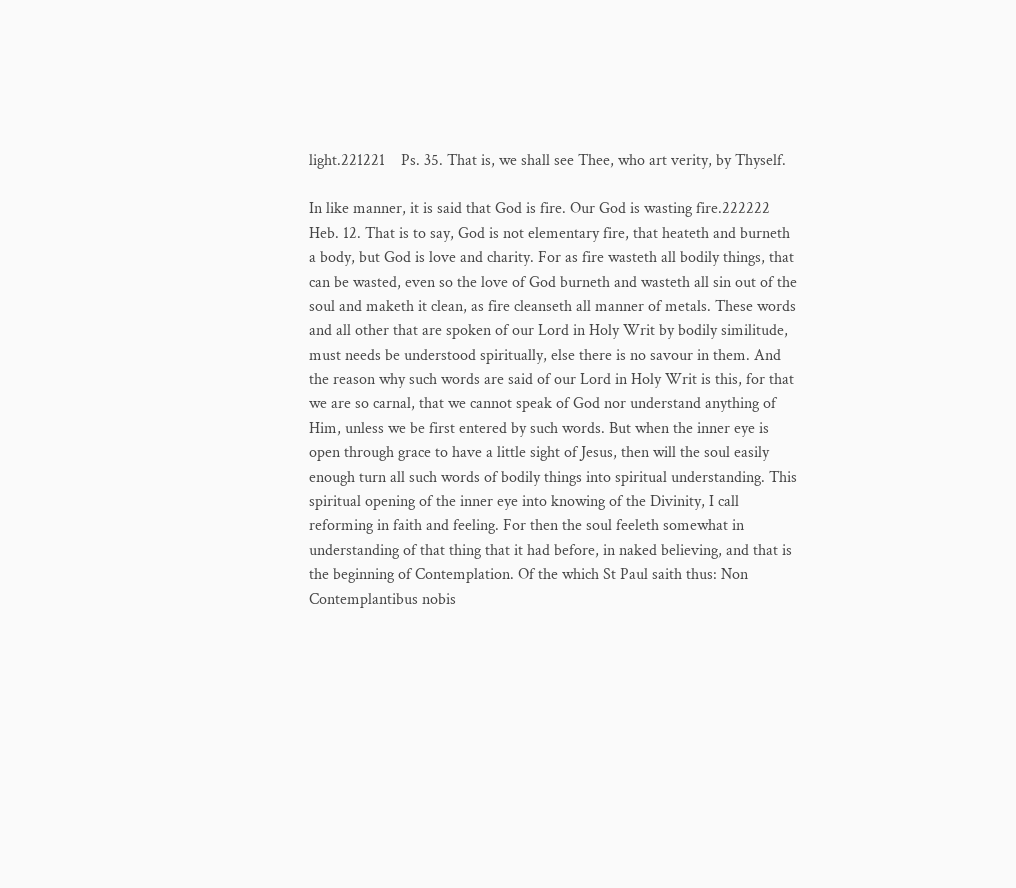light.221221    Ps. 35. That is, we shall see Thee, who art verity, by Thyself.

In like manner, it is said that God is fire. Our God is wasting fire.222222    Heb. 12. That is to say, God is not elementary fire, that heateth and burneth a body, but God is love and charity. For as fire wasteth all bodily things, that can be wasted, even so the love of God burneth and wasteth all sin out of the soul and maketh it clean, as fire cleanseth all manner of metals. These words and all other that are spoken of our Lord in Holy Writ by bodily similitude, must needs be understood spiritually, else there is no savour in them. And the reason why such words are said of our Lord in Holy Writ is this, for that we are so carnal, that we cannot speak of God nor understand anything of Him, unless we be first entered by such words. But when the inner eye is open through grace to have a little sight of Jesus, then will the soul easily enough turn all such words of bodily things into spiritual understanding. This spiritual opening of the inner eye into knowing of the Divinity, I call reforming in faith and feeling. For then the soul feeleth somewhat in understanding of that thing that it had before, in naked believing, and that is the beginning of Contemplation. Of the which St Paul saith thus: Non Contemplantibus nobis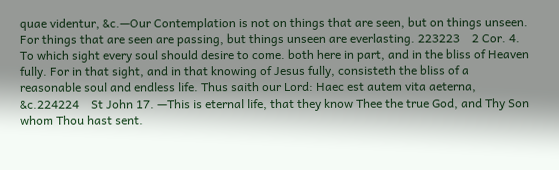quae videntur, &c.—Our Contemplation is not on things that are seen, but on things unseen. For things that are seen are passing, but things unseen are everlasting. 223223    2 Cor. 4. To which sight every soul should desire to come. both here in part, and in the bliss of Heaven fully. For in that sight, and in that knowing of Jesus fully, consisteth the bliss of a reasonable soul and endless life. Thus saith our Lord: Haec est autem vita aeterna, &c.224224    St John 17. —This is eternal life, that they know Thee the true God, and Thy Son whom Thou hast sent.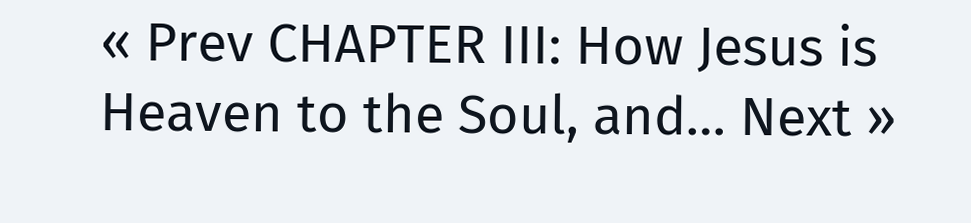« Prev CHAPTER III: How Jesus is Heaven to the Soul, and… Next »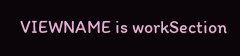VIEWNAME is workSection